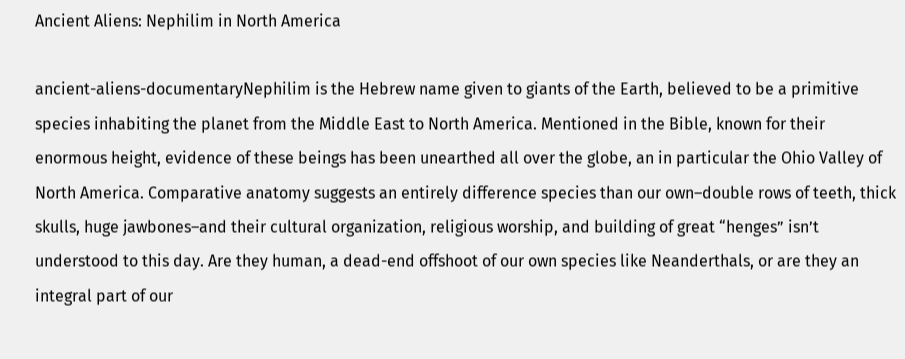Ancient Aliens: Nephilim in North America

ancient-aliens-documentaryNephilim is the Hebrew name given to giants of the Earth, believed to be a primitive species inhabiting the planet from the Middle East to North America. Mentioned in the Bible, known for their enormous height, evidence of these beings has been unearthed all over the globe, an in particular the Ohio Valley of North America. Comparative anatomy suggests an entirely difference species than our own–double rows of teeth, thick skulls, huge jawbones–and their cultural organization, religious worship, and building of great “henges” isn’t understood to this day. Are they human, a dead-end offshoot of our own species like Neanderthals, or are they an integral part of our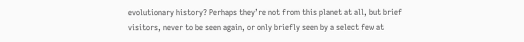evolutionary history? Perhaps they’re not from this planet at all, but brief visitors, never to be seen again, or only briefly seen by a select few at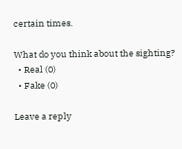certain times.

What do you think about the sighting?
  • Real (0)
  • Fake (0)

Leave a reply